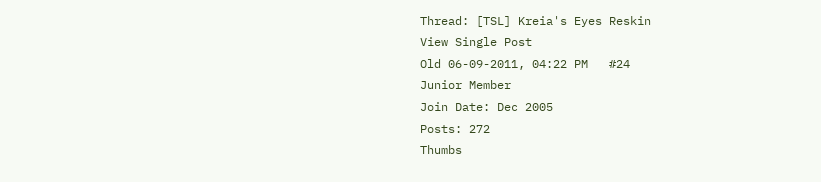Thread: [TSL] Kreia's Eyes Reskin
View Single Post
Old 06-09-2011, 04:22 PM   #24
Junior Member
Join Date: Dec 2005
Posts: 272
Thumbs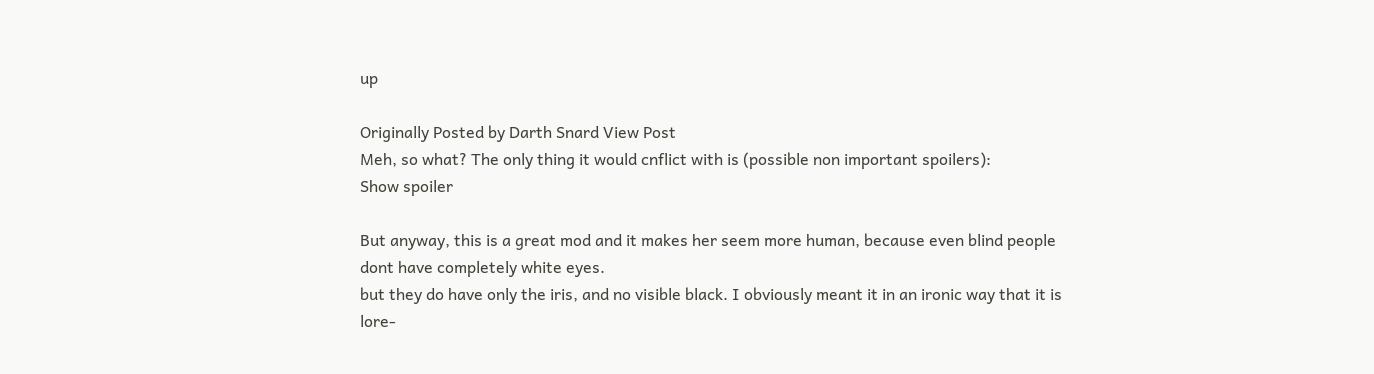up

Originally Posted by Darth Snard View Post
Meh, so what? The only thing it would cnflict with is (possible non important spoilers):
Show spoiler

But anyway, this is a great mod and it makes her seem more human, because even blind people dont have completely white eyes.
but they do have only the iris, and no visible black. I obviously meant it in an ironic way that it is lore-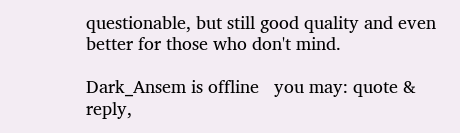questionable, but still good quality and even better for those who don't mind.

Dark_Ansem is offline   you may: quote & reply,